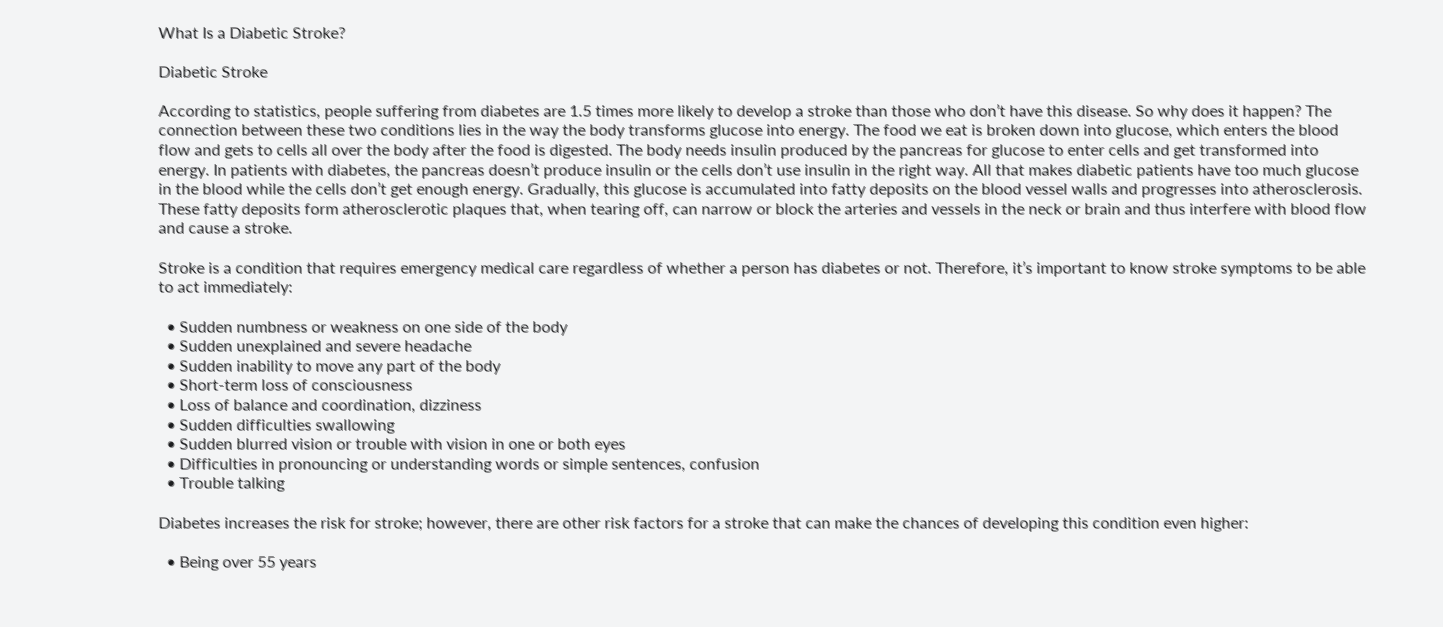What Is a Diabetic Stroke?

Diabetic Stroke

According to statistics, people suffering from diabetes are 1.5 times more likely to develop a stroke than those who don’t have this disease. So why does it happen? The connection between these two conditions lies in the way the body transforms glucose into energy. The food we eat is broken down into glucose, which enters the blood flow and gets to cells all over the body after the food is digested. The body needs insulin produced by the pancreas for glucose to enter cells and get transformed into energy. In patients with diabetes, the pancreas doesn’t produce insulin or the cells don’t use insulin in the right way. All that makes diabetic patients have too much glucose in the blood while the cells don’t get enough energy. Gradually, this glucose is accumulated into fatty deposits on the blood vessel walls and progresses into atherosclerosis. These fatty deposits form atherosclerotic plaques that, when tearing off, can narrow or block the arteries and vessels in the neck or brain and thus interfere with blood flow and cause a stroke.

Stroke is a condition that requires emergency medical care regardless of whether a person has diabetes or not. Therefore, it’s important to know stroke symptoms to be able to act immediately:

  • Sudden numbness or weakness on one side of the body
  • Sudden unexplained and severe headache
  • Sudden inability to move any part of the body
  • Short-term loss of consciousness
  • Loss of balance and coordination, dizziness
  • Sudden difficulties swallowing
  • Sudden blurred vision or trouble with vision in one or both eyes
  • Difficulties in pronouncing or understanding words or simple sentences, confusion
  • Trouble talking

Diabetes increases the risk for stroke; however, there are other risk factors for a stroke that can make the chances of developing this condition even higher:

  • Being over 55 years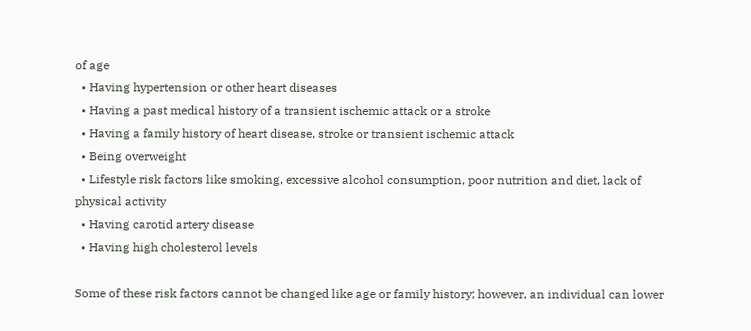of age
  • Having hypertension or other heart diseases
  • Having a past medical history of a transient ischemic attack or a stroke
  • Having a family history of heart disease, stroke or transient ischemic attack
  • Being overweight
  • Lifestyle risk factors like smoking, excessive alcohol consumption, poor nutrition and diet, lack of physical activity
  • Having carotid artery disease
  • Having high cholesterol levels

Some of these risk factors cannot be changed like age or family history; however, an individual can lower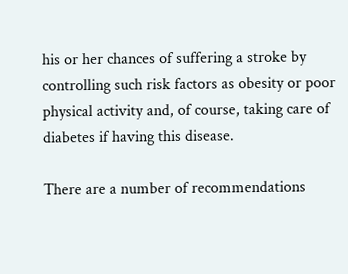his or her chances of suffering a stroke by controlling such risk factors as obesity or poor physical activity and, of course, taking care of diabetes if having this disease.

There are a number of recommendations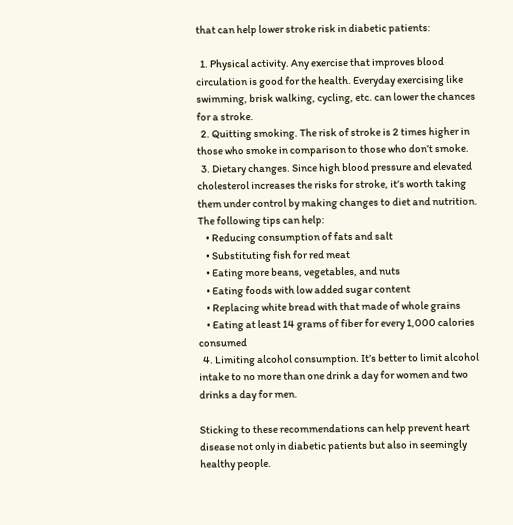that can help lower stroke risk in diabetic patients:

  1. Physical activity. Any exercise that improves blood circulation is good for the health. Everyday exercising like swimming, brisk walking, cycling, etc. can lower the chances for a stroke.
  2. Quitting smoking. The risk of stroke is 2 times higher in those who smoke in comparison to those who don’t smoke.
  3. Dietary changes. Since high blood pressure and elevated cholesterol increases the risks for stroke, it’s worth taking them under control by making changes to diet and nutrition. The following tips can help:
    • Reducing consumption of fats and salt
    • Substituting fish for red meat
    • Eating more beans, vegetables, and nuts
    • Eating foods with low added sugar content
    • Replacing white bread with that made of whole grains
    • Eating at least 14 grams of fiber for every 1,000 calories consumed
  4. Limiting alcohol consumption. It’s better to limit alcohol intake to no more than one drink a day for women and two drinks a day for men.

Sticking to these recommendations can help prevent heart disease not only in diabetic patients but also in seemingly healthy people.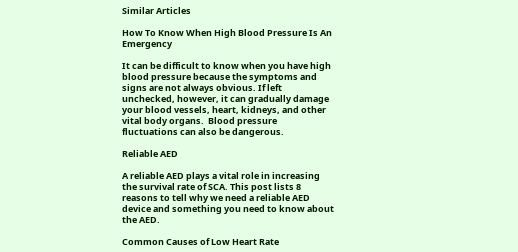Similar Articles

How To Know When High Blood Pressure Is An Emergency

It can be difficult to know when you have high blood pressure because the symptoms and signs are not always obvious. If left unchecked, however, it can gradually damage your blood vessels, heart, kidneys, and other vital body organs.  Blood pressure fluctuations can also be dangerous.

Reliable AED

A reliable AED plays a vital role in increasing the survival rate of SCA. This post lists 8 reasons to tell why we need a reliable AED device and something you need to know about the AED.

Common Causes of Low Heart Rate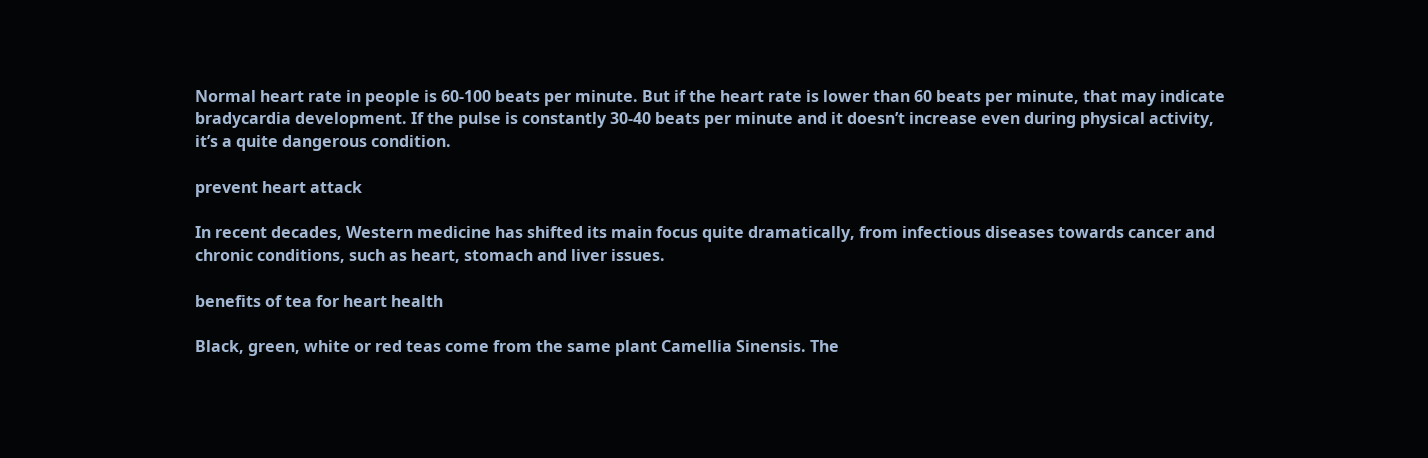Normal heart rate in people is 60-100 beats per minute. But if the heart rate is lower than 60 beats per minute, that may indicate bradycardia development. If the pulse is constantly 30-40 beats per minute and it doesn’t increase even during physical activity, it’s a quite dangerous condition.

prevent heart attack

In recent decades, Western medicine has shifted its main focus quite dramatically, from infectious diseases towards cancer and chronic conditions, such as heart, stomach and liver issues.

benefits of tea for heart health

Black, green, white or red teas come from the same plant Camellia Sinensis. The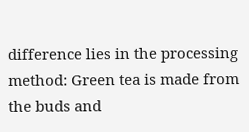difference lies in the processing method: Green tea is made from the buds and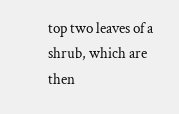top two leaves of a shrub, which are then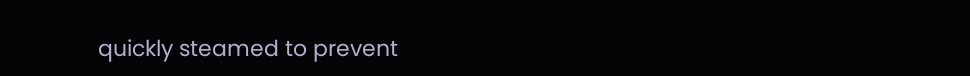quickly steamed to prevent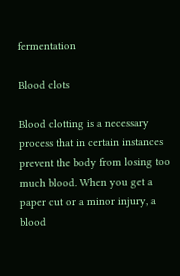fermentation

Blood clots

Blood clotting is a necessary process that in certain instances prevent the body from losing too much blood. When you get a paper cut or a minor injury, a blood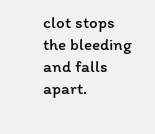clot stops the bleeding and falls apart.